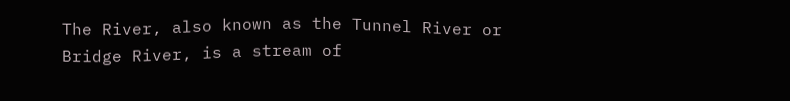The River, also known as the Tunnel River or Bridge River, is a stream of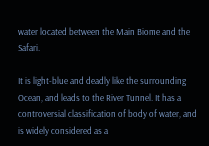water located between the Main Biome and the Safari.

It is light-blue and deadly like the surrounding Ocean, and leads to the River Tunnel. It has a controversial classification of body of water, and is widely considered as a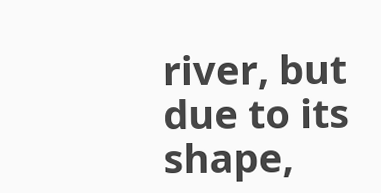river, but due to its shape,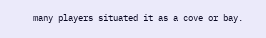many players situated it as a cove or bay.